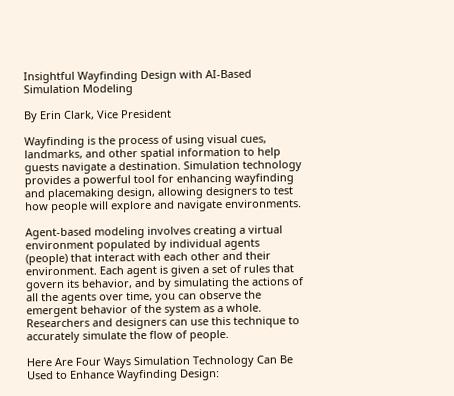Insightful Wayfinding Design with AI-Based Simulation Modeling

By Erin Clark, Vice President

Wayfinding is the process of using visual cues, landmarks, and other spatial information to help guests navigate a destination. Simulation technology provides a powerful tool for enhancing wayfinding and placemaking design, allowing designers to test how people will explore and navigate environments.

Agent-based modeling involves creating a virtual environment populated by individual agents (people) that interact with each other and their environment. Each agent is given a set of rules that govern its behavior, and by simulating the actions of all the agents over time, you can observe the emergent behavior of the system as a whole. Researchers and designers can use this technique to accurately simulate the flow of people.

Here Are Four Ways Simulation Technology Can Be Used to Enhance Wayfinding Design: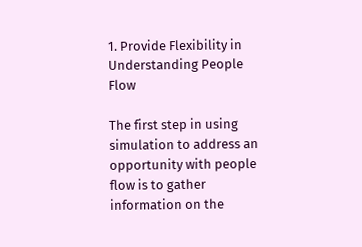1. Provide Flexibility in Understanding People Flow

The first step in using simulation to address an opportunity with people flow is to gather information on the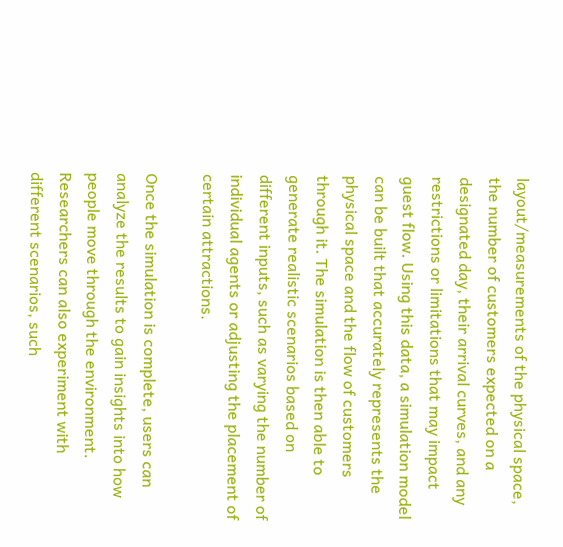layout/measurements of the physical space, the number of customers expected on a designated day, their arrival curves, and any restrictions or limitations that may impact guest flow. Using this data, a simulation model can be built that accurately represents the physical space and the flow of customers through it. The simulation is then able to generate realistic scenarios based on different inputs, such as varying the number of individual agents or adjusting the placement of certain attractions.

Once the simulation is complete, users can analyze the results to gain insights into how people move through the environment. Researchers can also experiment with different scenarios, such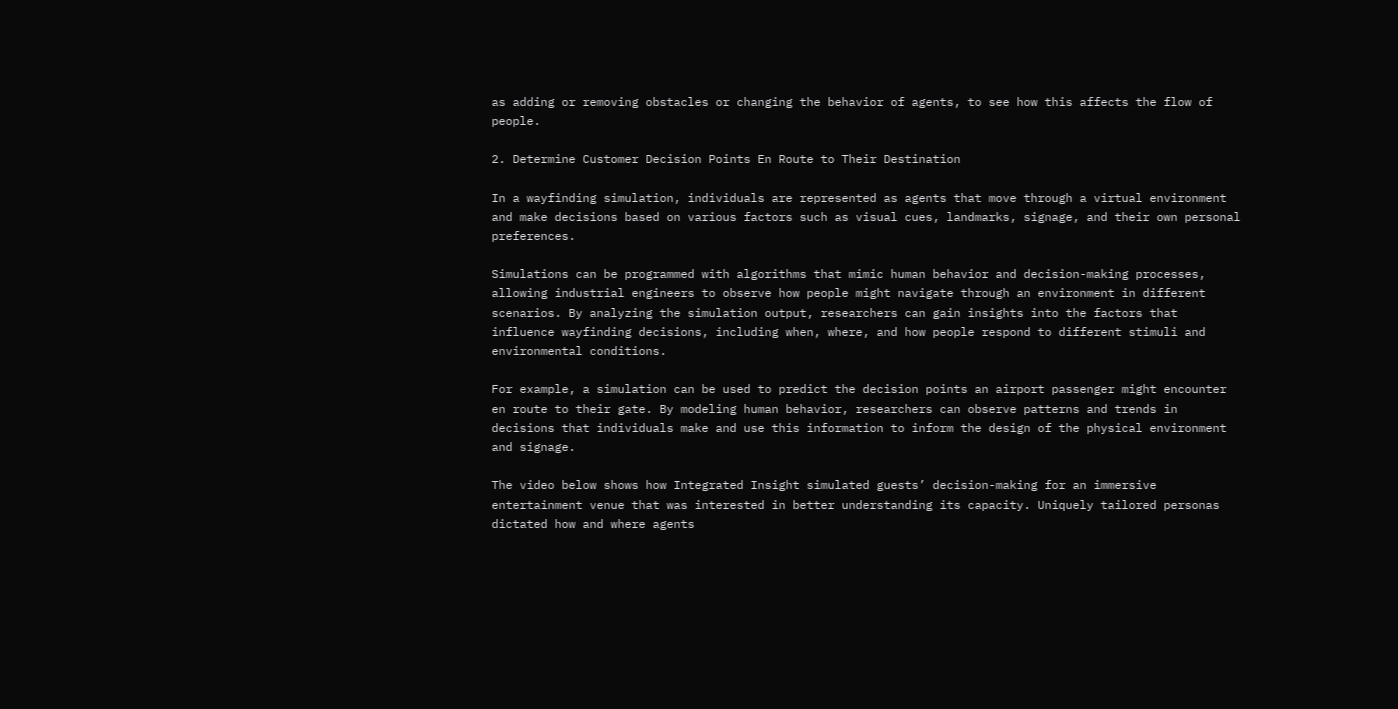as adding or removing obstacles or changing the behavior of agents, to see how this affects the flow of people.

2. Determine Customer Decision Points En Route to Their Destination

In a wayfinding simulation, individuals are represented as agents that move through a virtual environment and make decisions based on various factors such as visual cues, landmarks, signage, and their own personal preferences.

Simulations can be programmed with algorithms that mimic human behavior and decision-making processes, allowing industrial engineers to observe how people might navigate through an environment in different scenarios. By analyzing the simulation output, researchers can gain insights into the factors that influence wayfinding decisions, including when, where, and how people respond to different stimuli and environmental conditions.

For example, a simulation can be used to predict the decision points an airport passenger might encounter en route to their gate. By modeling human behavior, researchers can observe patterns and trends in decisions that individuals make and use this information to inform the design of the physical environment and signage.

The video below shows how Integrated Insight simulated guests’ decision-making for an immersive entertainment venue that was interested in better understanding its capacity. Uniquely tailored personas dictated how and where agents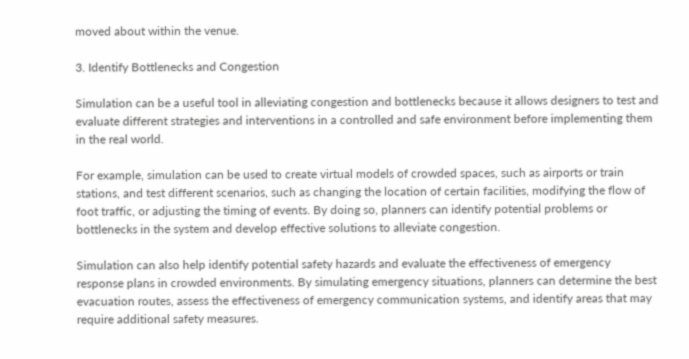moved about within the venue.

3. Identify Bottlenecks and Congestion

Simulation can be a useful tool in alleviating congestion and bottlenecks because it allows designers to test and evaluate different strategies and interventions in a controlled and safe environment before implementing them in the real world.

For example, simulation can be used to create virtual models of crowded spaces, such as airports or train stations, and test different scenarios, such as changing the location of certain facilities, modifying the flow of foot traffic, or adjusting the timing of events. By doing so, planners can identify potential problems or bottlenecks in the system and develop effective solutions to alleviate congestion.

Simulation can also help identify potential safety hazards and evaluate the effectiveness of emergency response plans in crowded environments. By simulating emergency situations, planners can determine the best evacuation routes, assess the effectiveness of emergency communication systems, and identify areas that may require additional safety measures.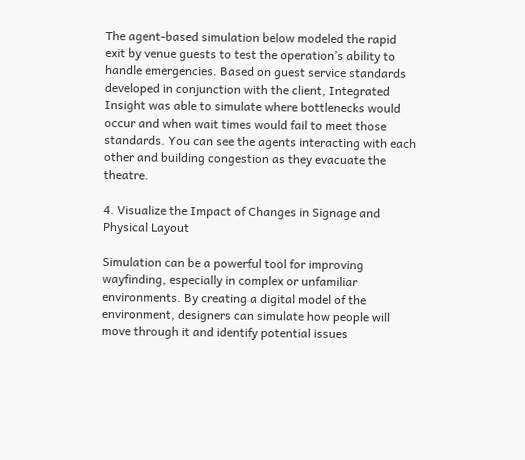The agent-based simulation below modeled the rapid exit by venue guests to test the operation’s ability to handle emergencies. Based on guest service standards developed in conjunction with the client, Integrated Insight was able to simulate where bottlenecks would occur and when wait times would fail to meet those standards. You can see the agents interacting with each other and building congestion as they evacuate the theatre.

4. Visualize the Impact of Changes in Signage and Physical Layout

Simulation can be a powerful tool for improving wayfinding, especially in complex or unfamiliar environments. By creating a digital model of the environment, designers can simulate how people will move through it and identify potential issues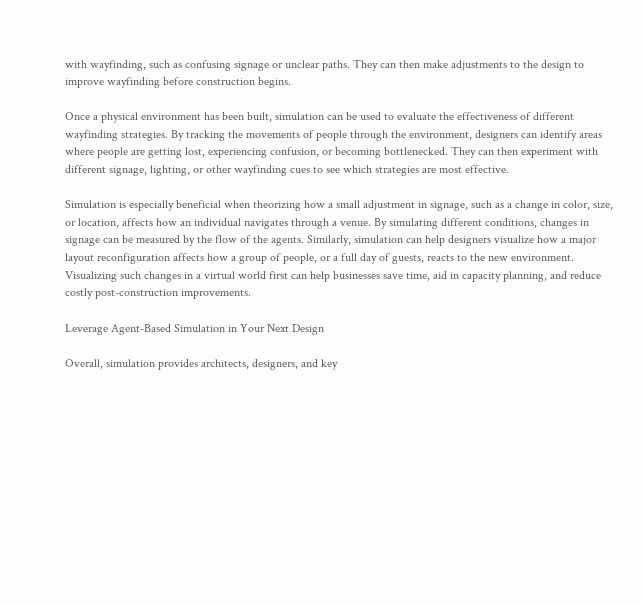with wayfinding, such as confusing signage or unclear paths. They can then make adjustments to the design to improve wayfinding before construction begins.

Once a physical environment has been built, simulation can be used to evaluate the effectiveness of different wayfinding strategies. By tracking the movements of people through the environment, designers can identify areas where people are getting lost, experiencing confusion, or becoming bottlenecked. They can then experiment with different signage, lighting, or other wayfinding cues to see which strategies are most effective.

Simulation is especially beneficial when theorizing how a small adjustment in signage, such as a change in color, size, or location, affects how an individual navigates through a venue. By simulating different conditions, changes in signage can be measured by the flow of the agents. Similarly, simulation can help designers visualize how a major layout reconfiguration affects how a group of people, or a full day of guests, reacts to the new environment. Visualizing such changes in a virtual world first can help businesses save time, aid in capacity planning, and reduce costly post-construction improvements.

Leverage Agent-Based Simulation in Your Next Design

Overall, simulation provides architects, designers, and key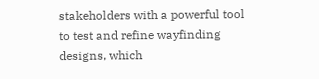stakeholders with a powerful tool to test and refine wayfinding designs, which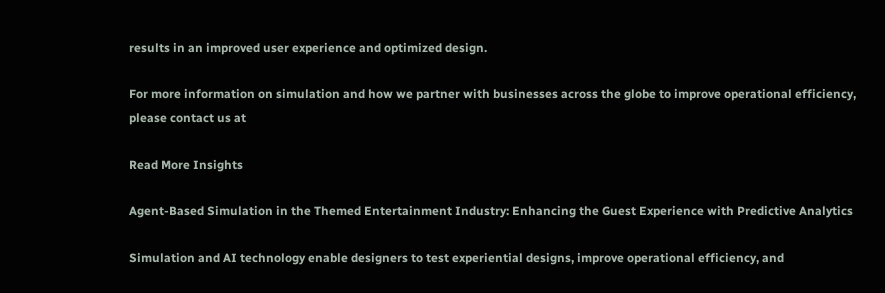results in an improved user experience and optimized design.

For more information on simulation and how we partner with businesses across the globe to improve operational efficiency, please contact us at

Read More Insights

Agent-Based Simulation in the Themed Entertainment Industry: Enhancing the Guest Experience with Predictive Analytics

Simulation and AI technology enable designers to test experiential designs, improve operational efficiency, and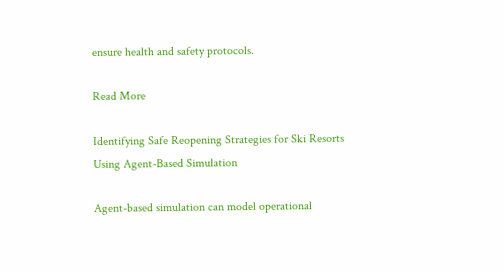ensure health and safety protocols.

Read More

Identifying Safe Reopening Strategies for Ski Resorts Using Agent-Based Simulation

Agent-based simulation can model operational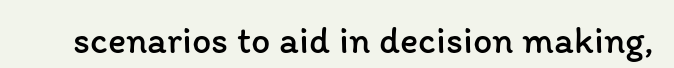scenarios to aid in decision making,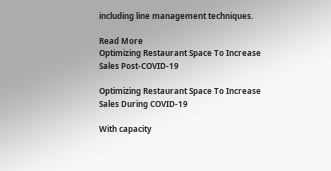including line management techniques.

Read More
Optimizing Restaurant Space To Increase Sales Post-COVID-19

Optimizing Restaurant Space To Increase Sales During COVID-19

With capacity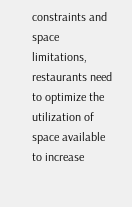constraints and space limitations, restaurants need to optimize the utilization of space available to increase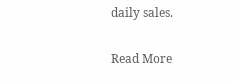daily sales.

Read More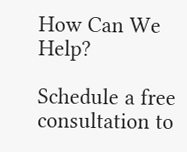How Can We Help?

Schedule a free consultation to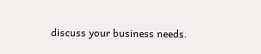discuss your business needs.